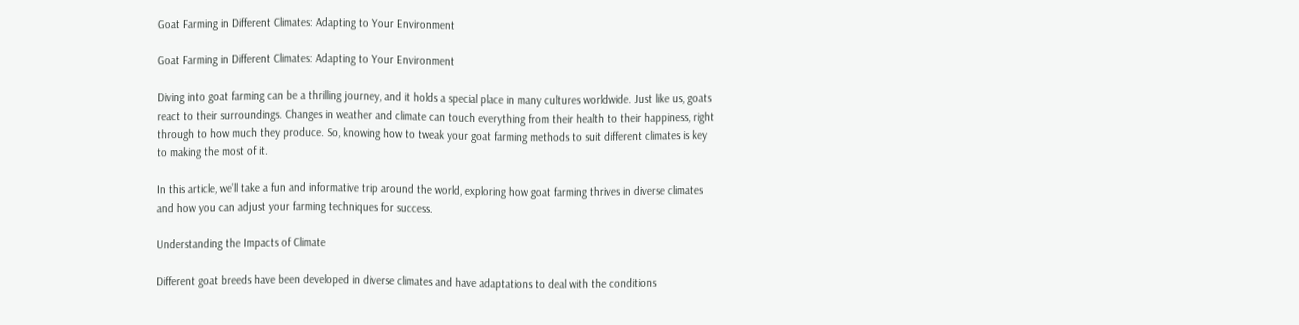Goat Farming in Different Climates: Adapting to Your Environment

Goat Farming in Different Climates: Adapting to Your Environment

Diving into goat farming can be a thrilling journey, and it holds a special place in many cultures worldwide. Just like us, goats react to their surroundings. Changes in weather and climate can touch everything from their health to their happiness, right through to how much they produce. So, knowing how to tweak your goat farming methods to suit different climates is key to making the most of it.

In this article, we’ll take a fun and informative trip around the world, exploring how goat farming thrives in diverse climates and how you can adjust your farming techniques for success.

Understanding the Impacts of Climate

Different goat breeds have been developed in diverse climates and have adaptations to deal with the conditions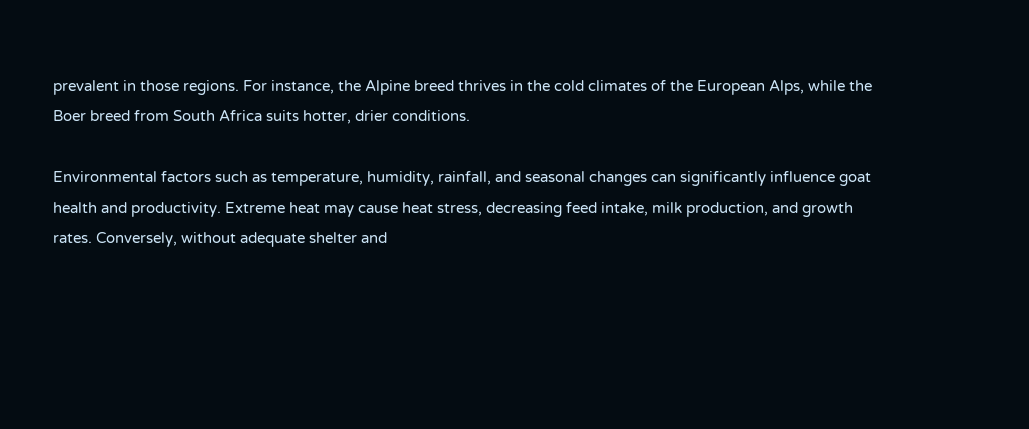prevalent in those regions. For instance, the Alpine breed thrives in the cold climates of the European Alps, while the Boer breed from South Africa suits hotter, drier conditions.

Environmental factors such as temperature, humidity, rainfall, and seasonal changes can significantly influence goat health and productivity. Extreme heat may cause heat stress, decreasing feed intake, milk production, and growth rates. Conversely, without adequate shelter and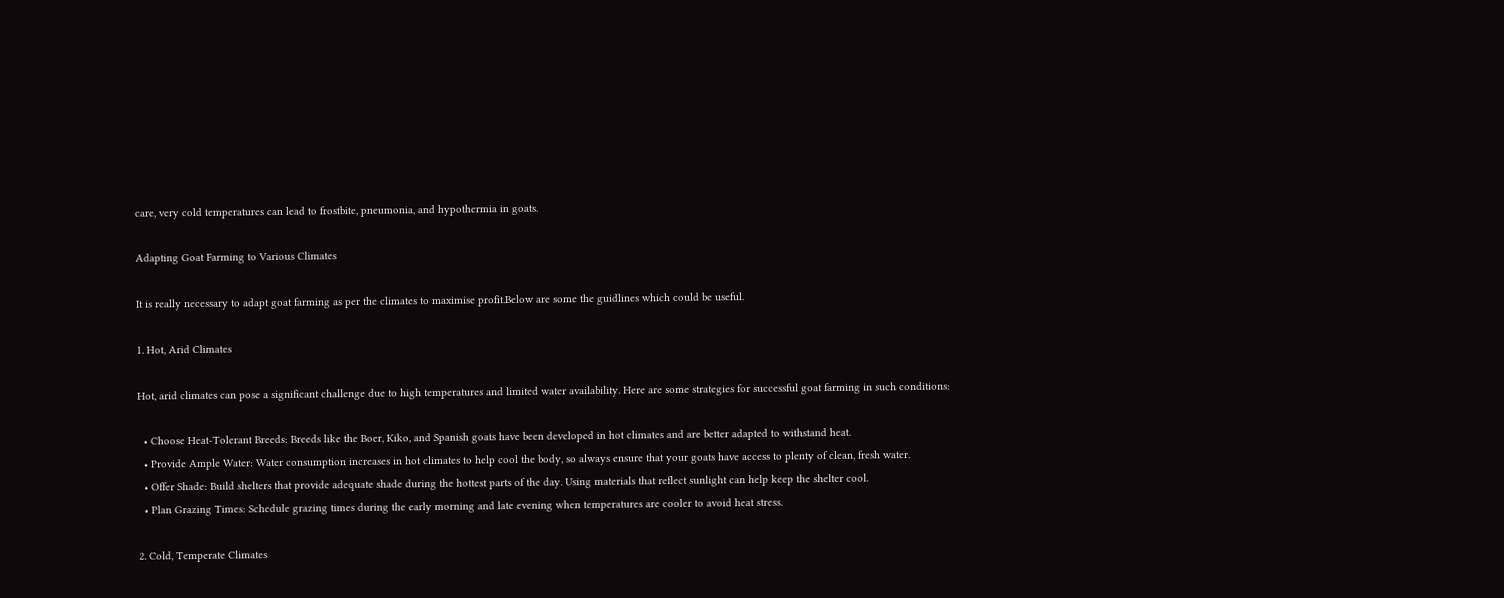care, very cold temperatures can lead to frostbite, pneumonia, and hypothermia in goats.

Adapting Goat Farming to Various Climates

It is really necessary to adapt goat farming as per the climates to maximise profit.Below are some the guidlines which could be useful.

1. Hot, Arid Climates

Hot, arid climates can pose a significant challenge due to high temperatures and limited water availability. Here are some strategies for successful goat farming in such conditions:

  • Choose Heat-Tolerant Breeds: Breeds like the Boer, Kiko, and Spanish goats have been developed in hot climates and are better adapted to withstand heat.
  • Provide Ample Water: Water consumption increases in hot climates to help cool the body, so always ensure that your goats have access to plenty of clean, fresh water.
  • Offer Shade: Build shelters that provide adequate shade during the hottest parts of the day. Using materials that reflect sunlight can help keep the shelter cool.
  • Plan Grazing Times: Schedule grazing times during the early morning and late evening when temperatures are cooler to avoid heat stress.

2. Cold, Temperate Climates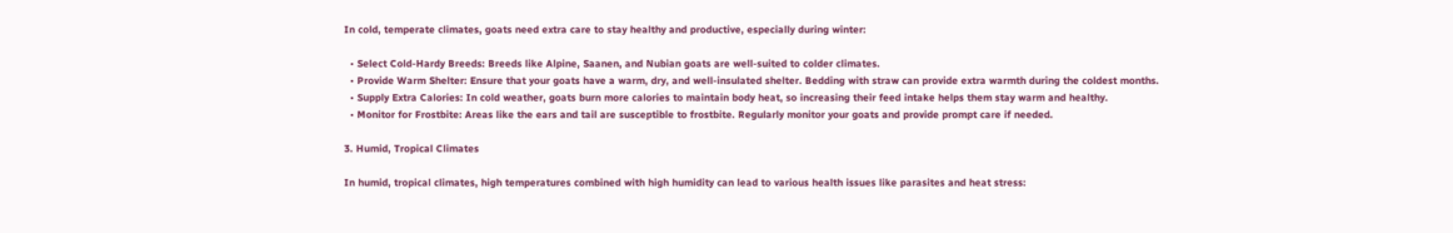In cold, temperate climates, goats need extra care to stay healthy and productive, especially during winter:

  • Select Cold-Hardy Breeds: Breeds like Alpine, Saanen, and Nubian goats are well-suited to colder climates.
  • Provide Warm Shelter: Ensure that your goats have a warm, dry, and well-insulated shelter. Bedding with straw can provide extra warmth during the coldest months.
  • Supply Extra Calories: In cold weather, goats burn more calories to maintain body heat, so increasing their feed intake helps them stay warm and healthy.
  • Monitor for Frostbite: Areas like the ears and tail are susceptible to frostbite. Regularly monitor your goats and provide prompt care if needed.

3. Humid, Tropical Climates

In humid, tropical climates, high temperatures combined with high humidity can lead to various health issues like parasites and heat stress: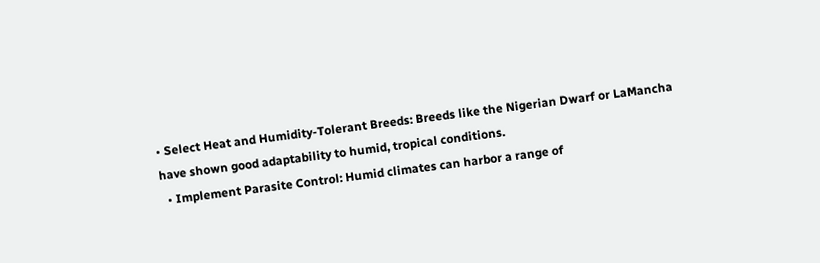• Select Heat and Humidity-Tolerant Breeds: Breeds like the Nigerian Dwarf or LaMancha have shown good adaptability to humid, tropical conditions.
  • Implement Parasite Control: Humid climates can harbor a range of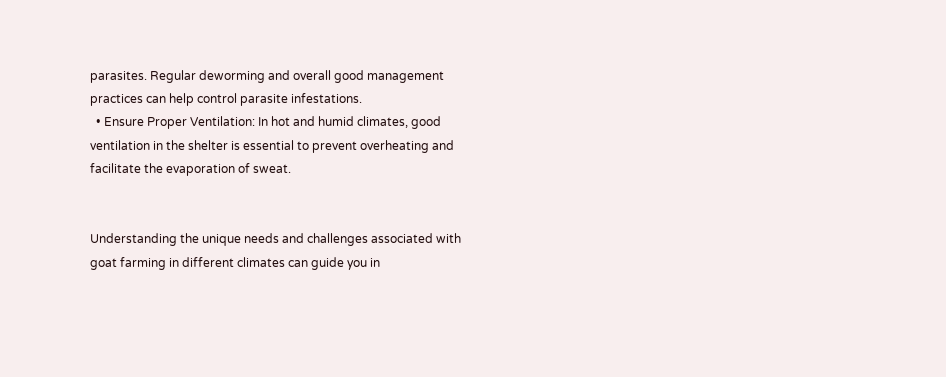parasites. Regular deworming and overall good management practices can help control parasite infestations.
  • Ensure Proper Ventilation: In hot and humid climates, good ventilation in the shelter is essential to prevent overheating and facilitate the evaporation of sweat.


Understanding the unique needs and challenges associated with goat farming in different climates can guide you in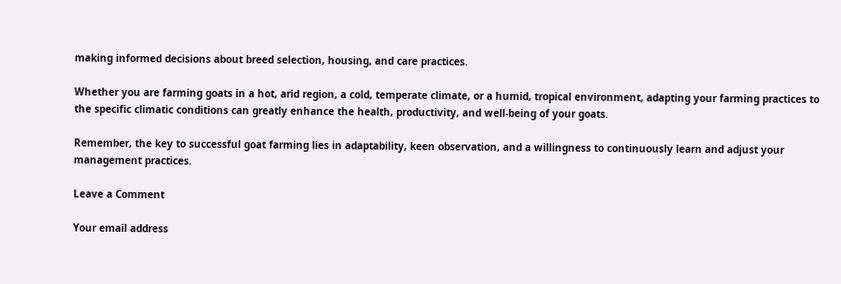making informed decisions about breed selection, housing, and care practices.

Whether you are farming goats in a hot, arid region, a cold, temperate climate, or a humid, tropical environment, adapting your farming practices to the specific climatic conditions can greatly enhance the health, productivity, and well-being of your goats.

Remember, the key to successful goat farming lies in adaptability, keen observation, and a willingness to continuously learn and adjust your management practices.

Leave a Comment

Your email address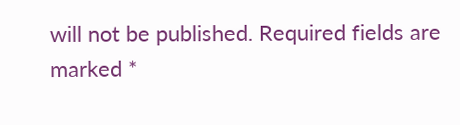will not be published. Required fields are marked *